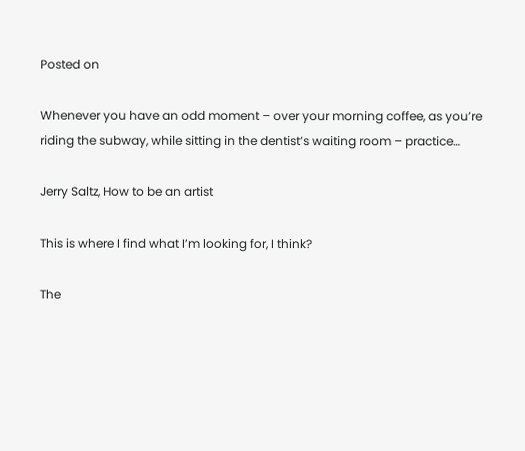Posted on

Whenever you have an odd moment – over your morning coffee, as you’re riding the subway, while sitting in the dentist’s waiting room – practice…

Jerry Saltz, How to be an artist

This is where I find what I’m looking for, I think?

The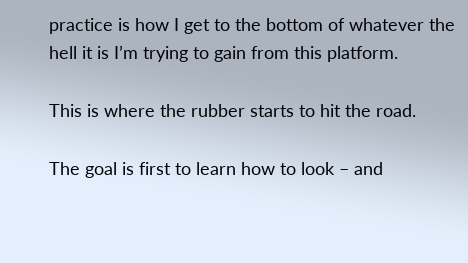practice is how I get to the bottom of whatever the hell it is I’m trying to gain from this platform.

This is where the rubber starts to hit the road.

The goal is first to learn how to look – and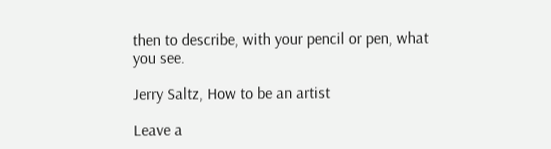then to describe, with your pencil or pen, what you see.

Jerry Saltz, How to be an artist

Leave a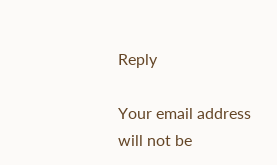Reply

Your email address will not be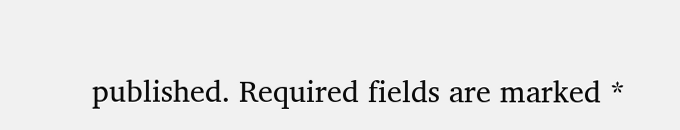published. Required fields are marked *